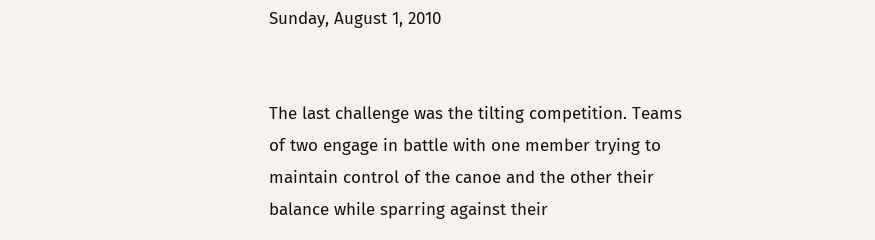Sunday, August 1, 2010


The last challenge was the tilting competition. Teams of two engage in battle with one member trying to maintain control of the canoe and the other their balance while sparring against their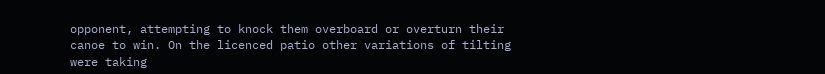opponent, attempting to knock them overboard or overturn their canoe to win. On the licenced patio other variations of tilting were taking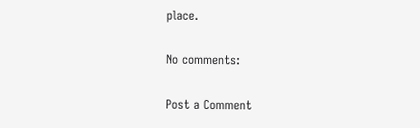place.

No comments:

Post a Comment